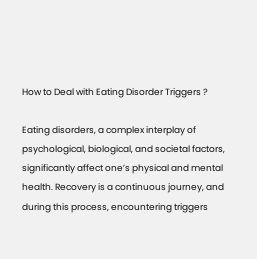How to Deal with Eating Disorder Triggers ?

Eating disorders, a complex interplay of psychological, biological, and societal factors, significantly affect one’s physical and mental health. Recovery is a continuous journey, and during this process, encountering triggers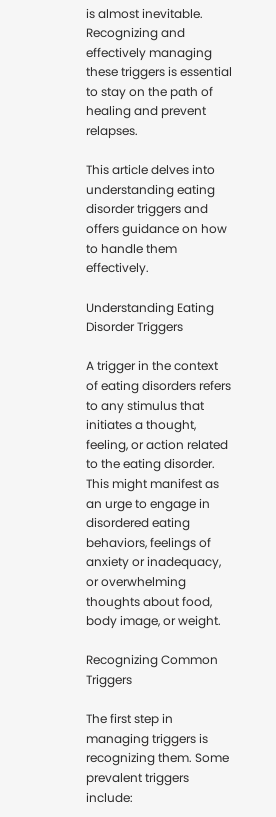is almost inevitable. Recognizing and effectively managing these triggers is essential to stay on the path of healing and prevent relapses.

This article delves into understanding eating disorder triggers and offers guidance on how to handle them effectively.

Understanding Eating Disorder Triggers

A trigger in the context of eating disorders refers to any stimulus that initiates a thought, feeling, or action related to the eating disorder. This might manifest as an urge to engage in disordered eating behaviors, feelings of anxiety or inadequacy, or overwhelming thoughts about food, body image, or weight.

Recognizing Common Triggers

The first step in managing triggers is recognizing them. Some prevalent triggers include: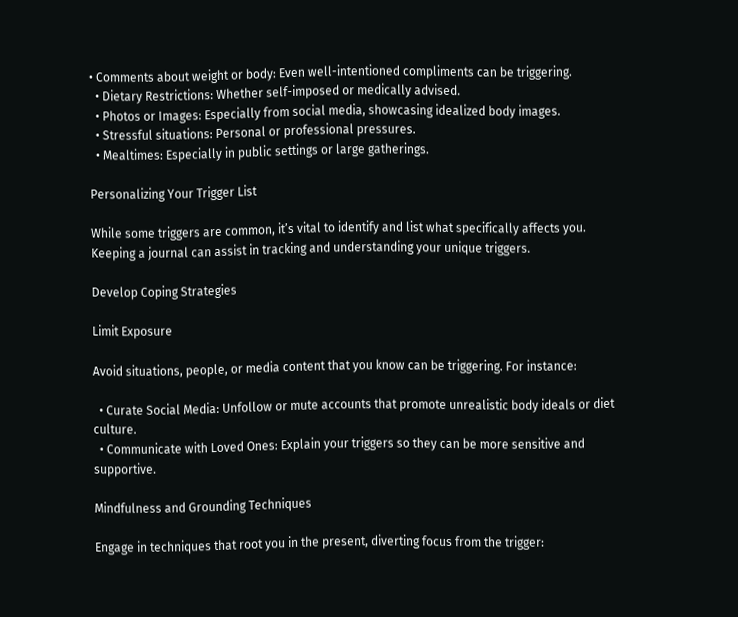• Comments about weight or body: Even well-intentioned compliments can be triggering.
  • Dietary Restrictions: Whether self-imposed or medically advised.
  • Photos or Images: Especially from social media, showcasing idealized body images.
  • Stressful situations: Personal or professional pressures.
  • Mealtimes: Especially in public settings or large gatherings.

Personalizing Your Trigger List

While some triggers are common, it’s vital to identify and list what specifically affects you. Keeping a journal can assist in tracking and understanding your unique triggers.

Develop Coping Strategies

Limit Exposure

Avoid situations, people, or media content that you know can be triggering. For instance:

  • Curate Social Media: Unfollow or mute accounts that promote unrealistic body ideals or diet culture.
  • Communicate with Loved Ones: Explain your triggers so they can be more sensitive and supportive.

Mindfulness and Grounding Techniques

Engage in techniques that root you in the present, diverting focus from the trigger: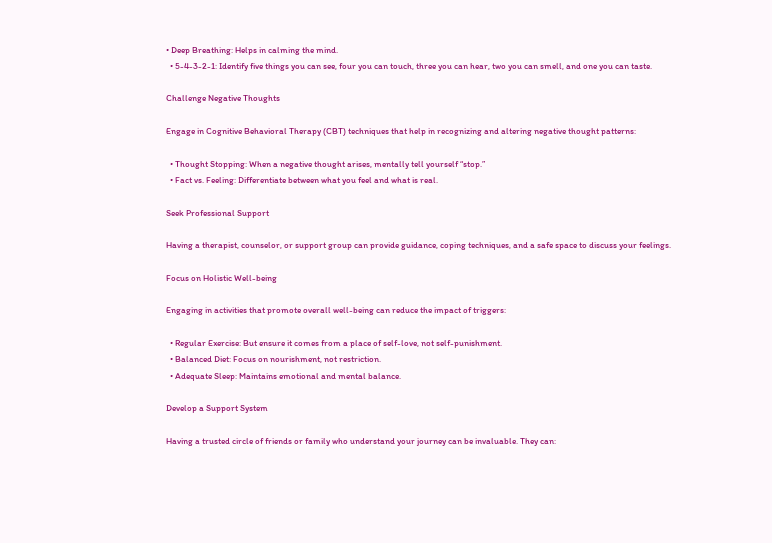• Deep Breathing: Helps in calming the mind.
  • 5-4-3-2-1: Identify five things you can see, four you can touch, three you can hear, two you can smell, and one you can taste.

Challenge Negative Thoughts

Engage in Cognitive Behavioral Therapy (CBT) techniques that help in recognizing and altering negative thought patterns:

  • Thought Stopping: When a negative thought arises, mentally tell yourself “stop.”
  • Fact vs. Feeling: Differentiate between what you feel and what is real.

Seek Professional Support

Having a therapist, counselor, or support group can provide guidance, coping techniques, and a safe space to discuss your feelings.

Focus on Holistic Well-being

Engaging in activities that promote overall well-being can reduce the impact of triggers:

  • Regular Exercise: But ensure it comes from a place of self-love, not self-punishment.
  • Balanced Diet: Focus on nourishment, not restriction.
  • Adequate Sleep: Maintains emotional and mental balance.

Develop a Support System

Having a trusted circle of friends or family who understand your journey can be invaluable. They can: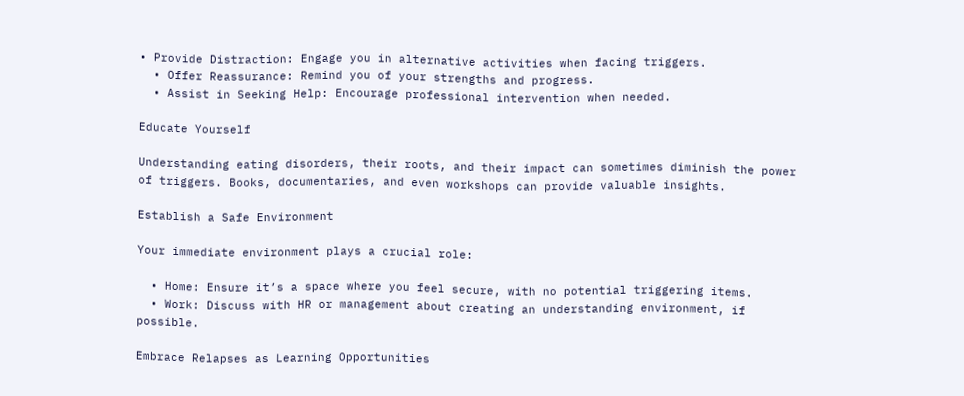• Provide Distraction: Engage you in alternative activities when facing triggers.
  • Offer Reassurance: Remind you of your strengths and progress.
  • Assist in Seeking Help: Encourage professional intervention when needed.

Educate Yourself

Understanding eating disorders, their roots, and their impact can sometimes diminish the power of triggers. Books, documentaries, and even workshops can provide valuable insights.

Establish a Safe Environment

Your immediate environment plays a crucial role:

  • Home: Ensure it’s a space where you feel secure, with no potential triggering items.
  • Work: Discuss with HR or management about creating an understanding environment, if possible.

Embrace Relapses as Learning Opportunities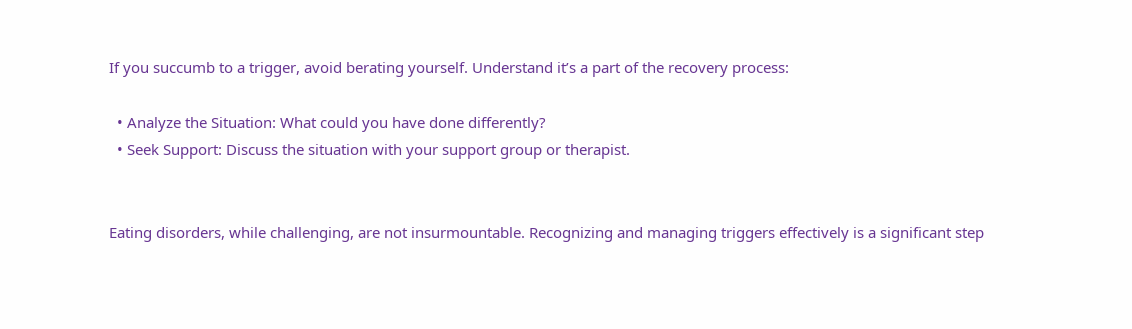If you succumb to a trigger, avoid berating yourself. Understand it’s a part of the recovery process:

  • Analyze the Situation: What could you have done differently?
  • Seek Support: Discuss the situation with your support group or therapist.


Eating disorders, while challenging, are not insurmountable. Recognizing and managing triggers effectively is a significant step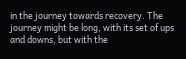in the journey towards recovery. The journey might be long, with its set of ups and downs, but with the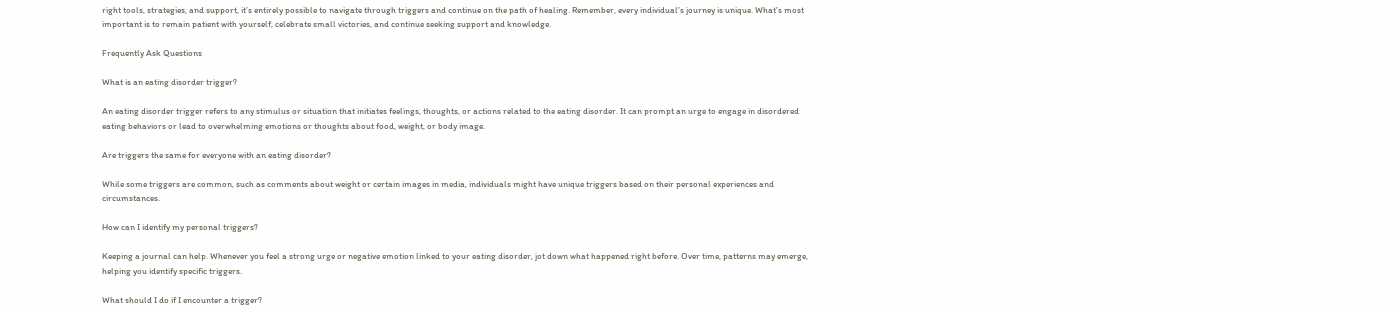right tools, strategies, and support, it’s entirely possible to navigate through triggers and continue on the path of healing. Remember, every individual’s journey is unique. What’s most important is to remain patient with yourself, celebrate small victories, and continue seeking support and knowledge.

Frequently Ask Questions

What is an eating disorder trigger?

An eating disorder trigger refers to any stimulus or situation that initiates feelings, thoughts, or actions related to the eating disorder. It can prompt an urge to engage in disordered eating behaviors or lead to overwhelming emotions or thoughts about food, weight, or body image.

Are triggers the same for everyone with an eating disorder?

While some triggers are common, such as comments about weight or certain images in media, individuals might have unique triggers based on their personal experiences and circumstances.

How can I identify my personal triggers?

Keeping a journal can help. Whenever you feel a strong urge or negative emotion linked to your eating disorder, jot down what happened right before. Over time, patterns may emerge, helping you identify specific triggers.

What should I do if I encounter a trigger?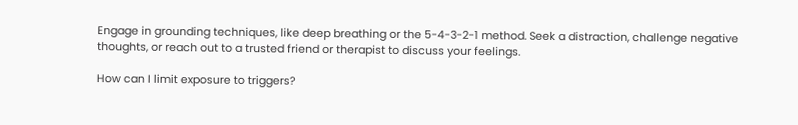Engage in grounding techniques, like deep breathing or the 5-4-3-2-1 method. Seek a distraction, challenge negative thoughts, or reach out to a trusted friend or therapist to discuss your feelings.

How can I limit exposure to triggers?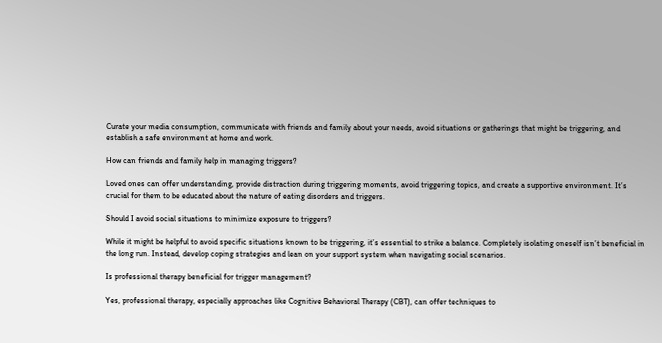Curate your media consumption, communicate with friends and family about your needs, avoid situations or gatherings that might be triggering, and establish a safe environment at home and work.

How can friends and family help in managing triggers?

Loved ones can offer understanding, provide distraction during triggering moments, avoid triggering topics, and create a supportive environment. It’s crucial for them to be educated about the nature of eating disorders and triggers.

Should I avoid social situations to minimize exposure to triggers?

While it might be helpful to avoid specific situations known to be triggering, it’s essential to strike a balance. Completely isolating oneself isn’t beneficial in the long run. Instead, develop coping strategies and lean on your support system when navigating social scenarios.

Is professional therapy beneficial for trigger management?

Yes, professional therapy, especially approaches like Cognitive Behavioral Therapy (CBT), can offer techniques to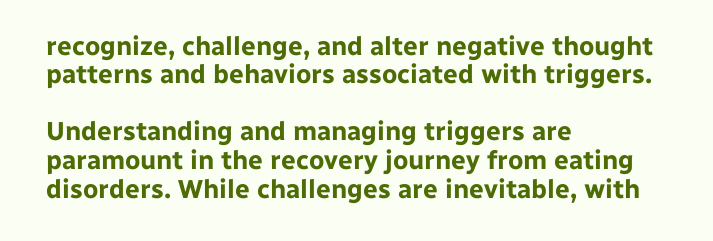recognize, challenge, and alter negative thought patterns and behaviors associated with triggers.

Understanding and managing triggers are paramount in the recovery journey from eating disorders. While challenges are inevitable, with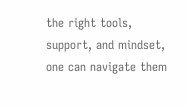the right tools, support, and mindset, one can navigate them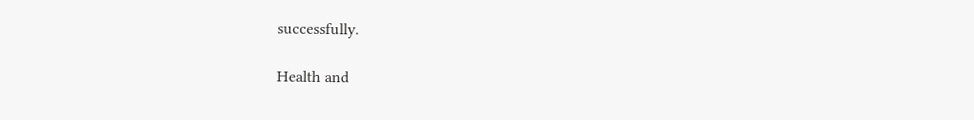successfully.

Health and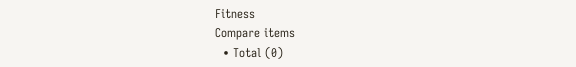Fitness
Compare items
  • Total (0)